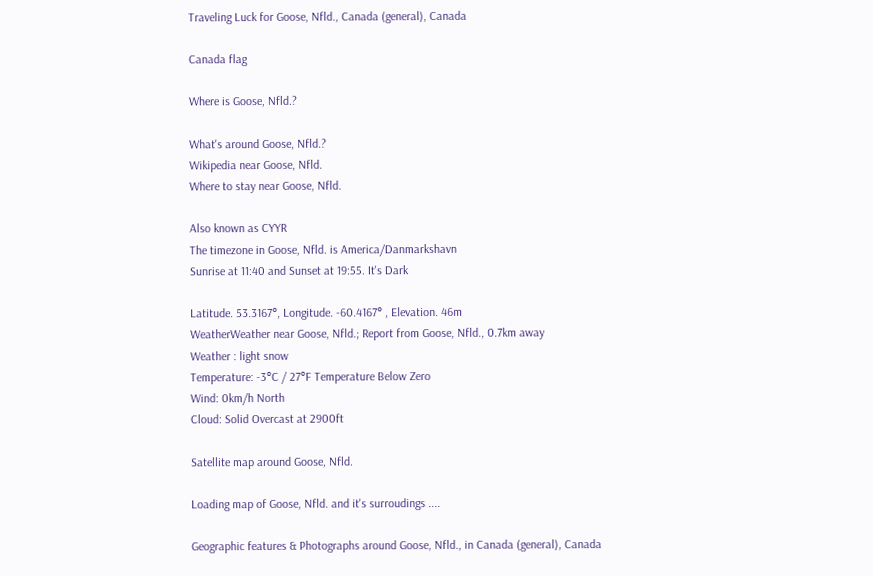Traveling Luck for Goose, Nfld., Canada (general), Canada

Canada flag

Where is Goose, Nfld.?

What's around Goose, Nfld.?
Wikipedia near Goose, Nfld.
Where to stay near Goose, Nfld.

Also known as CYYR
The timezone in Goose, Nfld. is America/Danmarkshavn
Sunrise at 11:40 and Sunset at 19:55. It's Dark

Latitude. 53.3167°, Longitude. -60.4167° , Elevation. 46m
WeatherWeather near Goose, Nfld.; Report from Goose, Nfld., 0.7km away
Weather : light snow
Temperature: -3°C / 27°F Temperature Below Zero
Wind: 0km/h North
Cloud: Solid Overcast at 2900ft

Satellite map around Goose, Nfld.

Loading map of Goose, Nfld. and it's surroudings ....

Geographic features & Photographs around Goose, Nfld., in Canada (general), Canada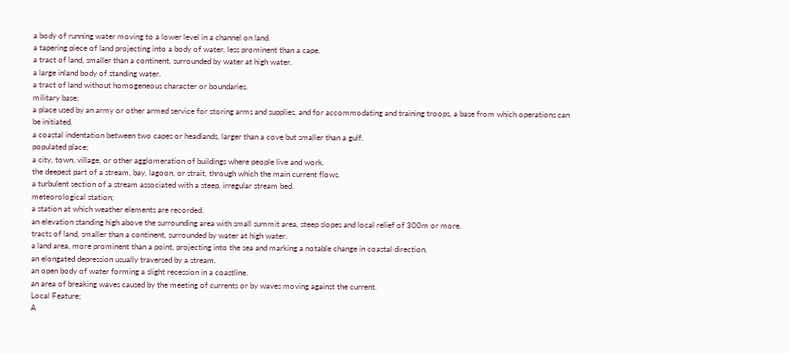a body of running water moving to a lower level in a channel on land.
a tapering piece of land projecting into a body of water, less prominent than a cape.
a tract of land, smaller than a continent, surrounded by water at high water.
a large inland body of standing water.
a tract of land without homogeneous character or boundaries.
military base;
a place used by an army or other armed service for storing arms and supplies, and for accommodating and training troops, a base from which operations can be initiated.
a coastal indentation between two capes or headlands, larger than a cove but smaller than a gulf.
populated place;
a city, town, village, or other agglomeration of buildings where people live and work.
the deepest part of a stream, bay, lagoon, or strait, through which the main current flows.
a turbulent section of a stream associated with a steep, irregular stream bed.
meteorological station;
a station at which weather elements are recorded.
an elevation standing high above the surrounding area with small summit area, steep slopes and local relief of 300m or more.
tracts of land, smaller than a continent, surrounded by water at high water.
a land area, more prominent than a point, projecting into the sea and marking a notable change in coastal direction.
an elongated depression usually traversed by a stream.
an open body of water forming a slight recession in a coastline.
an area of breaking waves caused by the meeting of currents or by waves moving against the current.
Local Feature;
A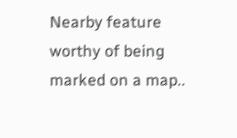Nearby feature worthy of being marked on a map..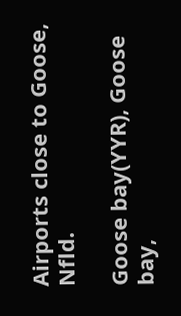Airports close to Goose, Nfld.

Goose bay(YYR), Goose bay,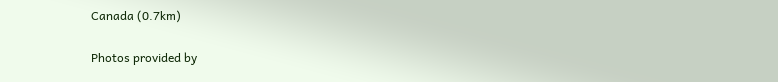Canada (0.7km)

Photos provided by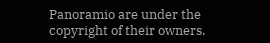Panoramio are under the copyright of their owners.